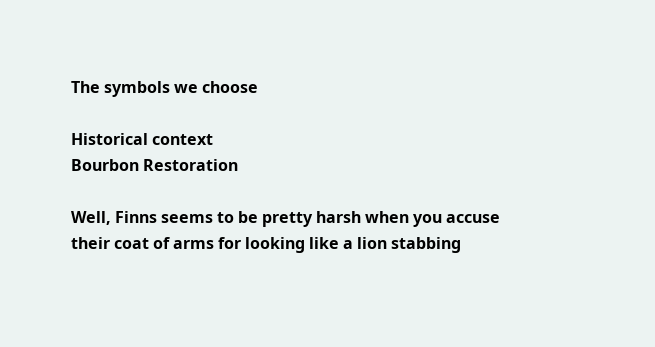The symbols we choose

Historical context
Bourbon Restoration

Well, Finns seems to be pretty harsh when you accuse their coat of arms for looking like a lion stabbing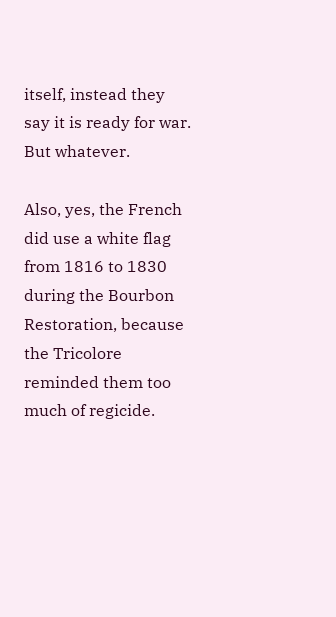itself, instead they say it is ready for war. But whatever.

Also, yes, the French did use a white flag from 1816 to 1830 during the Bourbon Restoration, because the Tricolore reminded them too much of regicide.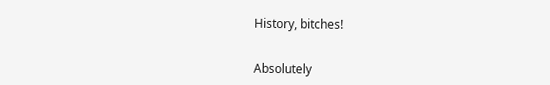History, bitches!


Absolutely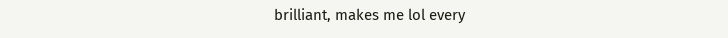brilliant, makes me lol every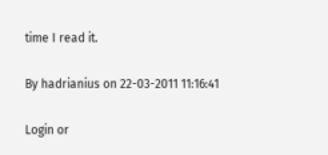time I read it.

By hadrianius on 22-03-2011 11:16:41

Login or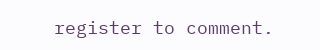register to comment.